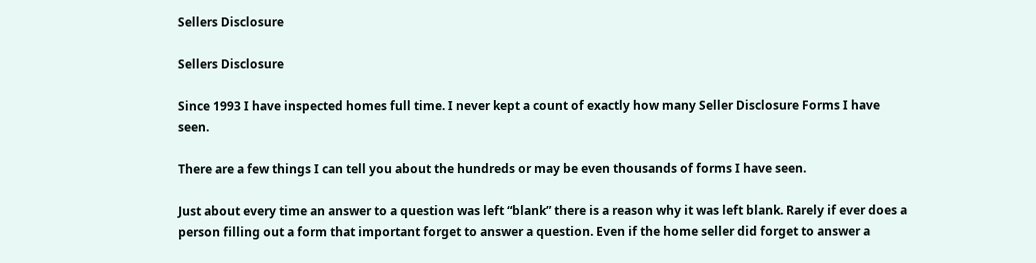Sellers Disclosure

Sellers Disclosure

Since 1993 I have inspected homes full time. I never kept a count of exactly how many Seller Disclosure Forms I have seen.

There are a few things I can tell you about the hundreds or may be even thousands of forms I have seen.

Just about every time an answer to a question was left “blank” there is a reason why it was left blank. Rarely if ever does a person filling out a form that important forget to answer a question. Even if the home seller did forget to answer a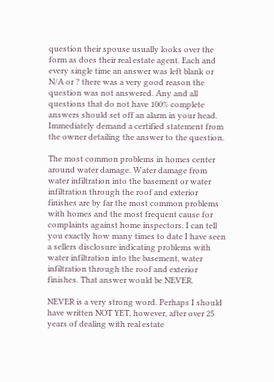question their spouse usually looks over the form as does their real estate agent. Each and every single time an answer was left blank or N/A or ? there was a very good reason the question was not answered. Any and all questions that do not have 100% complete answers should set off an alarm in your head. Immediately demand a certified statement from the owner detailing the answer to the question.

The most common problems in homes center around water damage. Water damage from water infiltration into the basement or water infiltration through the roof and exterior finishes are by far the most common problems with homes and the most frequent cause for complaints against home inspectors. I can tell you exactly how many times to date I have seen a sellers disclosure indicating problems with water infiltration into the basement, water infiltration through the roof and exterior finishes. That answer would be NEVER.

NEVER is a very strong word. Perhaps I should have written NOT YET, however, after over 25 years of dealing with real estate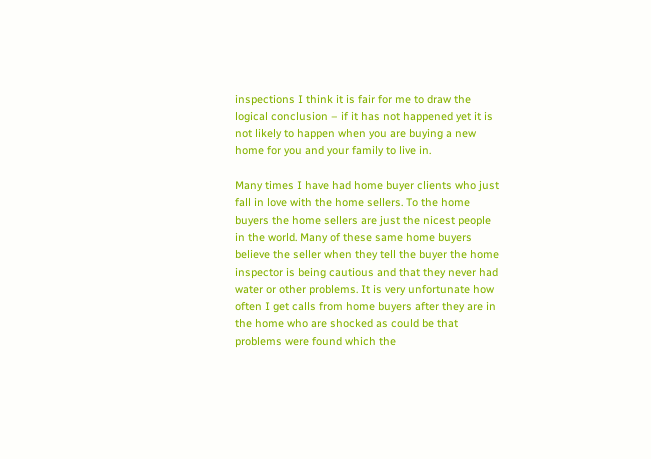inspections I think it is fair for me to draw the logical conclusion – if it has not happened yet it is not likely to happen when you are buying a new home for you and your family to live in.

Many times I have had home buyer clients who just fall in love with the home sellers. To the home buyers the home sellers are just the nicest people in the world. Many of these same home buyers believe the seller when they tell the buyer the home inspector is being cautious and that they never had water or other problems. It is very unfortunate how often I get calls from home buyers after they are in the home who are shocked as could be that problems were found which the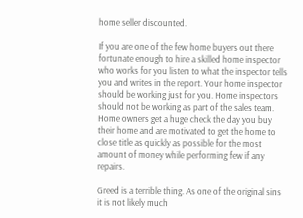home seller discounted.

If you are one of the few home buyers out there fortunate enough to hire a skilled home inspector who works for you listen to what the inspector tells you and writes in the report. Your home inspector should be working just for you. Home inspectors should not be working as part of the sales team. Home owners get a huge check the day you buy their home and are motivated to get the home to close title as quickly as possible for the most amount of money while performing few if any repairs.

Greed is a terrible thing. As one of the original sins it is not likely much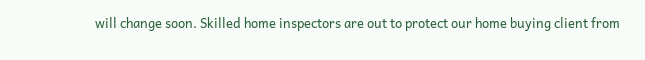will change soon. Skilled home inspectors are out to protect our home buying client from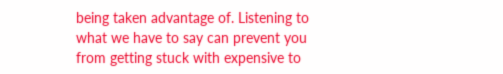being taken advantage of. Listening to what we have to say can prevent you from getting stuck with expensive to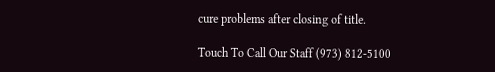cure problems after closing of title.

Touch To Call Our Staff (973) 812-5100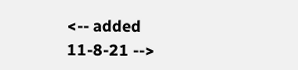<-- added 11-8-21 -->